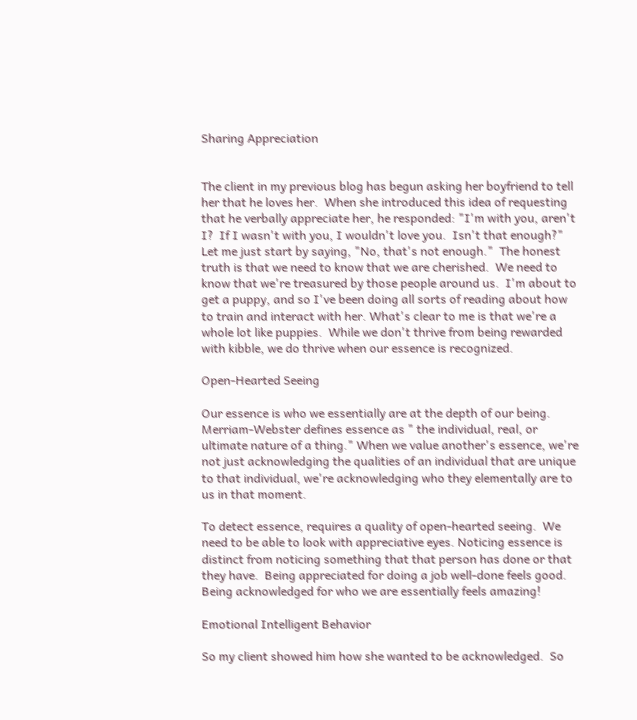Sharing Appreciation


The client in my previous blog has begun asking her boyfriend to tell her that he loves her.  When she introduced this idea of requesting that he verbally appreciate her, he responded: "I'm with you, aren't I?  If I wasn't with you, I wouldn't love you.  Isn't that enough?" Let me just start by saying, "No, that's not enough."  The honest truth is that we need to know that we are cherished.  We need to know that we're treasured by those people around us.  I'm about to get a puppy, and so I've been doing all sorts of reading about how to train and interact with her. What's clear to me is that we're a whole lot like puppies.  While we don't thrive from being rewarded with kibble, we do thrive when our essence is recognized.

Open-Hearted Seeing

Our essence is who we essentially are at the depth of our being.  Merriam-Webster defines essence as " the individual, real, or ultimate nature of a thing." When we value another's essence, we're not just acknowledging the qualities of an individual that are unique to that individual, we're acknowledging who they elementally are to us in that moment.

To detect essence, requires a quality of open-hearted seeing.  We need to be able to look with appreciative eyes. Noticing essence is distinct from noticing something that that person has done or that they have.  Being appreciated for doing a job well-done feels good.  Being acknowledged for who we are essentially feels amazing!

Emotional Intelligent Behavior

So my client showed him how she wanted to be acknowledged.  So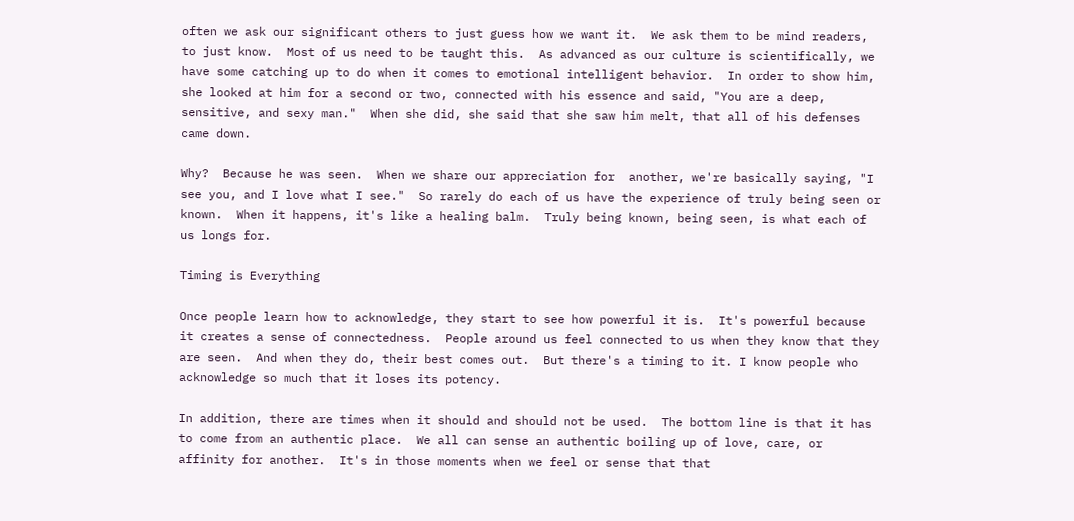often we ask our significant others to just guess how we want it.  We ask them to be mind readers, to just know.  Most of us need to be taught this.  As advanced as our culture is scientifically, we have some catching up to do when it comes to emotional intelligent behavior.  In order to show him, she looked at him for a second or two, connected with his essence and said, "You are a deep, sensitive, and sexy man."  When she did, she said that she saw him melt, that all of his defenses came down.

Why?  Because he was seen.  When we share our appreciation for  another, we're basically saying, "I see you, and I love what I see."  So rarely do each of us have the experience of truly being seen or known.  When it happens, it's like a healing balm.  Truly being known, being seen, is what each of us longs for.

Timing is Everything

Once people learn how to acknowledge, they start to see how powerful it is.  It's powerful because it creates a sense of connectedness.  People around us feel connected to us when they know that they are seen.  And when they do, their best comes out.  But there's a timing to it. I know people who acknowledge so much that it loses its potency.

In addition, there are times when it should and should not be used.  The bottom line is that it has to come from an authentic place.  We all can sense an authentic boiling up of love, care, or affinity for another.  It's in those moments when we feel or sense that that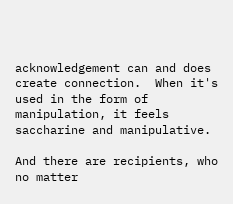acknowledgement can and does create connection.  When it's used in the form of manipulation, it feels saccharine and manipulative.

And there are recipients, who no matter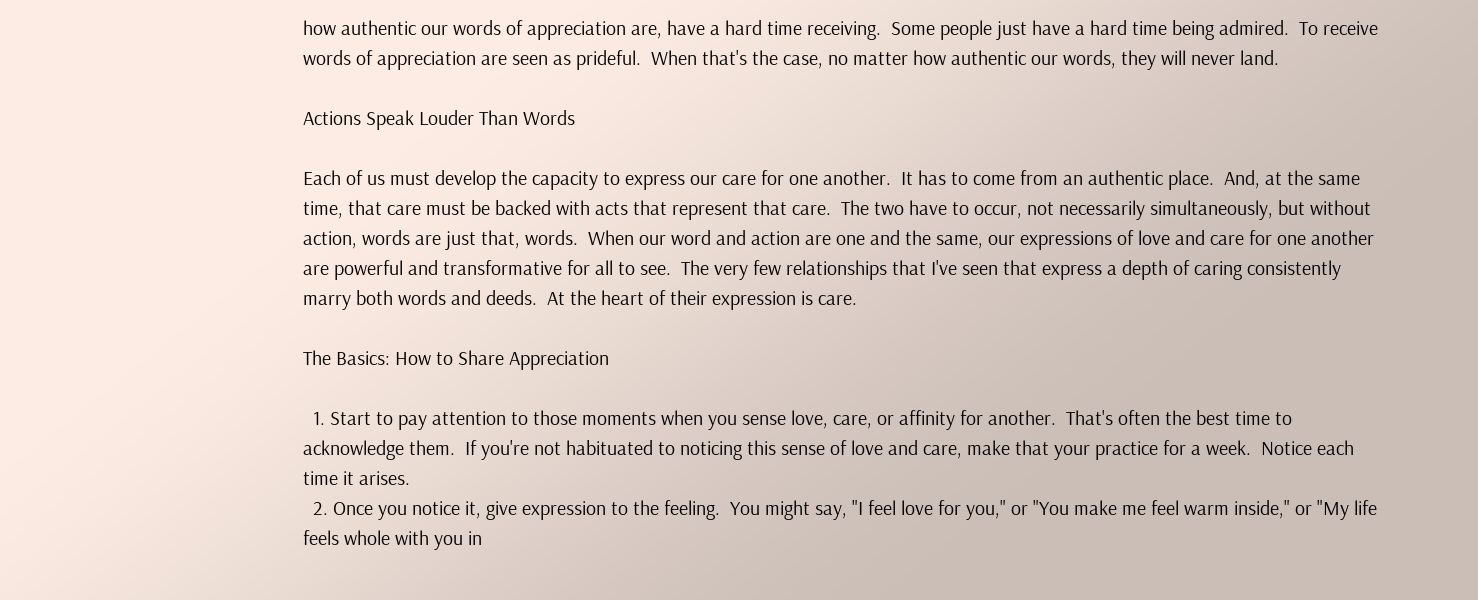how authentic our words of appreciation are, have a hard time receiving.  Some people just have a hard time being admired.  To receive words of appreciation are seen as prideful.  When that's the case, no matter how authentic our words, they will never land.

Actions Speak Louder Than Words

Each of us must develop the capacity to express our care for one another.  It has to come from an authentic place.  And, at the same time, that care must be backed with acts that represent that care.  The two have to occur, not necessarily simultaneously, but without action, words are just that, words.  When our word and action are one and the same, our expressions of love and care for one another are powerful and transformative for all to see.  The very few relationships that I've seen that express a depth of caring consistently marry both words and deeds.  At the heart of their expression is care.

The Basics: How to Share Appreciation

  1. Start to pay attention to those moments when you sense love, care, or affinity for another.  That's often the best time to acknowledge them.  If you're not habituated to noticing this sense of love and care, make that your practice for a week.  Notice each time it arises.
  2. Once you notice it, give expression to the feeling.  You might say, "I feel love for you," or "You make me feel warm inside," or "My life feels whole with you in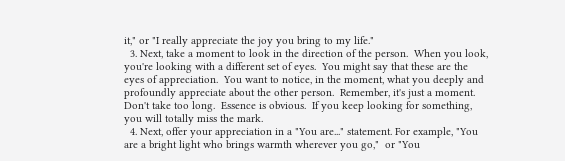it," or "I really appreciate the joy you bring to my life."
  3. Next, take a moment to look in the direction of the person.  When you look, you're looking with a different set of eyes.  You might say that these are the eyes of appreciation.  You want to notice, in the moment, what you deeply and profoundly appreciate about the other person.  Remember, it's just a moment.  Don't take too long.  Essence is obvious.  If you keep looking for something, you will totally miss the mark.
  4. Next, offer your appreciation in a "You are..." statement. For example, "You are a bright light who brings warmth wherever you go,"  or "You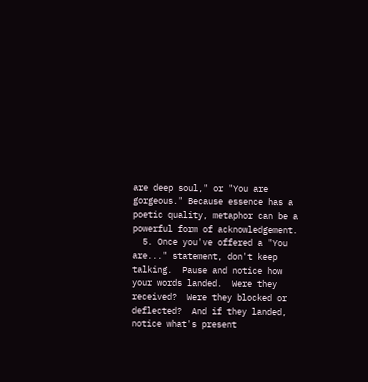are deep soul," or "You are gorgeous." Because essence has a poetic quality, metaphor can be a powerful form of acknowledgement.
  5. Once you've offered a "You are..." statement, don't keep talking.  Pause and notice how your words landed.  Were they received?  Were they blocked or deflected?  And if they landed, notice what's present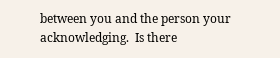between you and the person your acknowledging.  Is there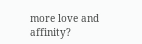more love and affinity?